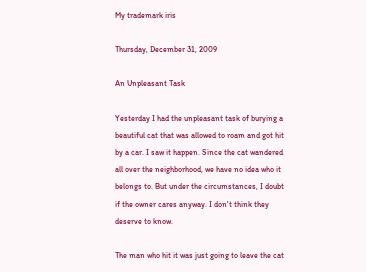My trademark iris

Thursday, December 31, 2009

An Unpleasant Task

Yesterday I had the unpleasant task of burying a beautiful cat that was allowed to roam and got hit by a car. I saw it happen. Since the cat wandered all over the neighborhood, we have no idea who it belongs to. But under the circumstances, I doubt if the owner cares anyway. I don't think they deserve to know.

The man who hit it was just going to leave the cat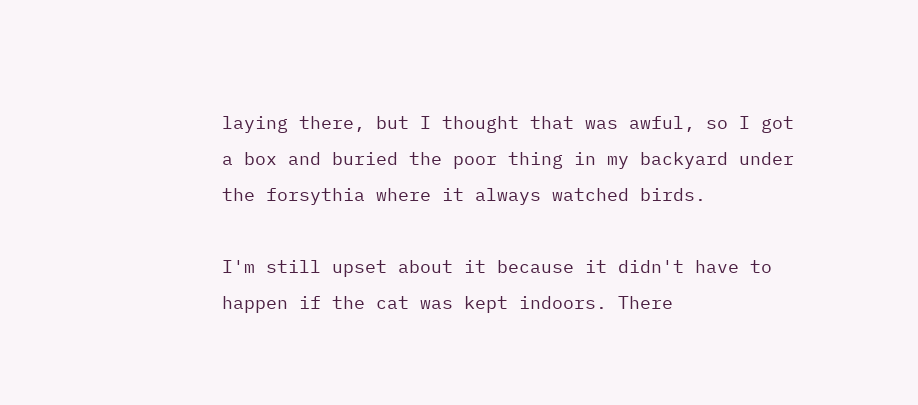laying there, but I thought that was awful, so I got a box and buried the poor thing in my backyard under the forsythia where it always watched birds.

I'm still upset about it because it didn't have to happen if the cat was kept indoors. There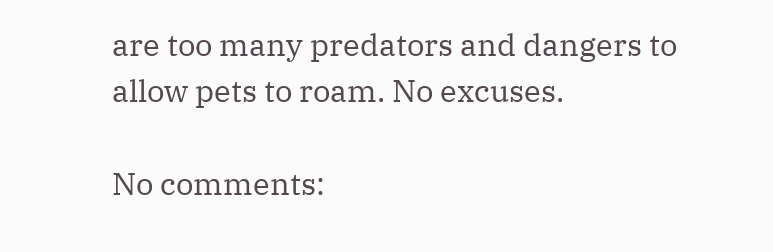are too many predators and dangers to allow pets to roam. No excuses.

No comments: